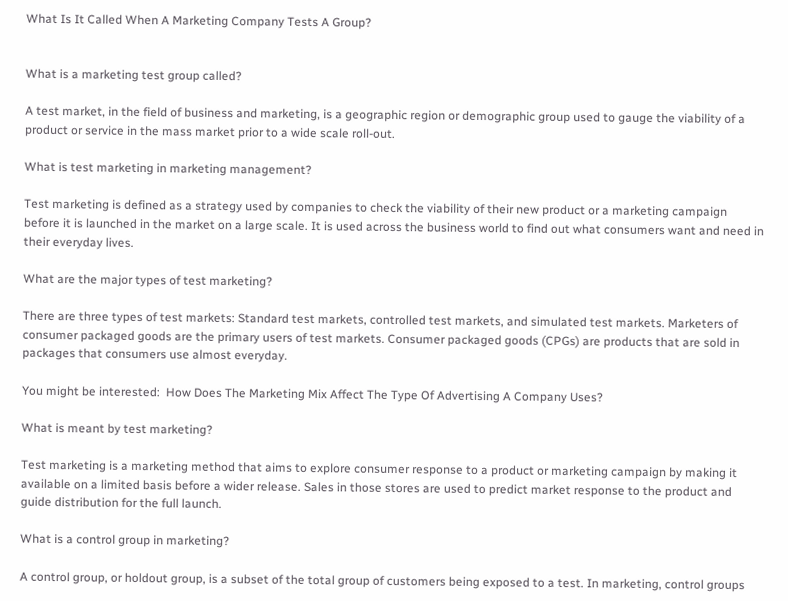What Is It Called When A Marketing Company Tests A Group?


What is a marketing test group called?

A test market, in the field of business and marketing, is a geographic region or demographic group used to gauge the viability of a product or service in the mass market prior to a wide scale roll-out.

What is test marketing in marketing management?

Test marketing is defined as a strategy used by companies to check the viability of their new product or a marketing campaign before it is launched in the market on a large scale. It is used across the business world to find out what consumers want and need in their everyday lives.

What are the major types of test marketing?

There are three types of test markets: Standard test markets, controlled test markets, and simulated test markets. Marketers of consumer packaged goods are the primary users of test markets. Consumer packaged goods (CPGs) are products that are sold in packages that consumers use almost everyday.

You might be interested:  How Does The Marketing Mix Affect The Type Of Advertising A Company Uses?

What is meant by test marketing?

Test marketing is a marketing method that aims to explore consumer response to a product or marketing campaign by making it available on a limited basis before a wider release. Sales in those stores are used to predict market response to the product and guide distribution for the full launch.

What is a control group in marketing?

A control group, or holdout group, is a subset of the total group of customers being exposed to a test. In marketing, control groups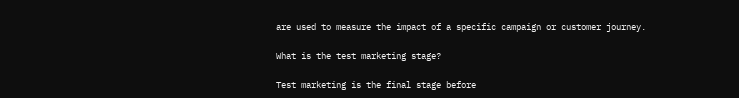are used to measure the impact of a specific campaign or customer journey.

What is the test marketing stage?

Test marketing is the final stage before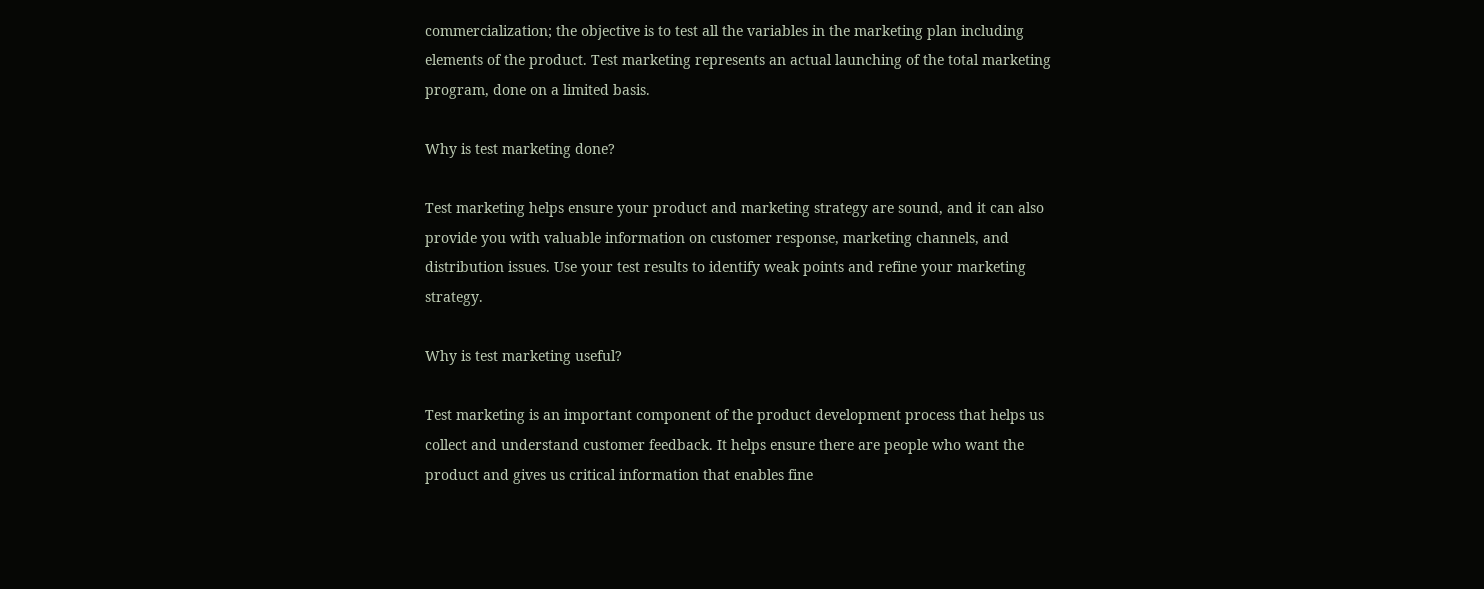commercialization; the objective is to test all the variables in the marketing plan including elements of the product. Test marketing represents an actual launching of the total marketing program, done on a limited basis.

Why is test marketing done?

Test marketing helps ensure your product and marketing strategy are sound, and it can also provide you with valuable information on customer response, marketing channels, and distribution issues. Use your test results to identify weak points and refine your marketing strategy.

Why is test marketing useful?

Test marketing is an important component of the product development process that helps us collect and understand customer feedback. It helps ensure there are people who want the product and gives us critical information that enables fine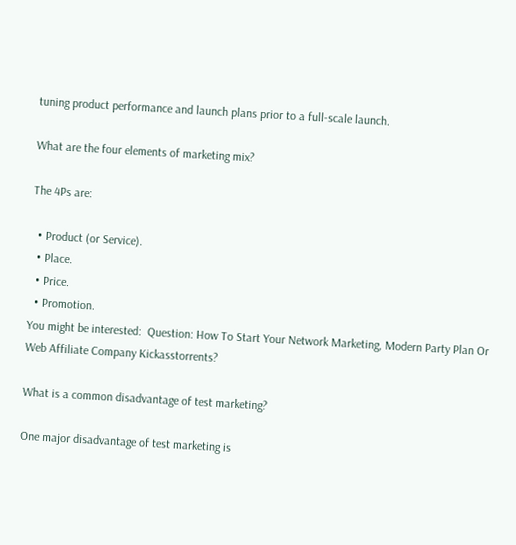tuning product performance and launch plans prior to a full-scale launch.

What are the four elements of marketing mix?

The 4Ps are:

  • Product (or Service).
  • Place.
  • Price.
  • Promotion.
You might be interested:  Question: How To Start Your Network Marketing, Modern Party Plan Or Web Affiliate Company Kickasstorrents?

What is a common disadvantage of test marketing?

One major disadvantage of test marketing is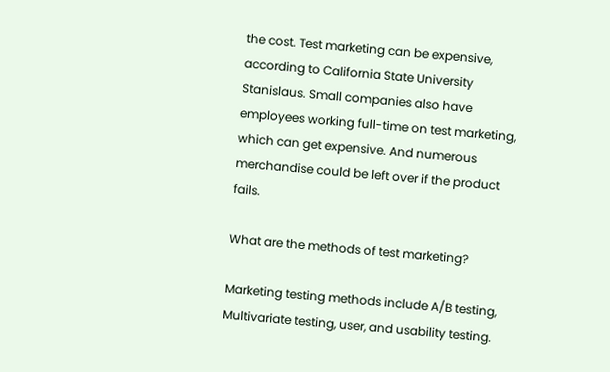the cost. Test marketing can be expensive, according to California State University Stanislaus. Small companies also have employees working full-time on test marketing, which can get expensive. And numerous merchandise could be left over if the product fails.

What are the methods of test marketing?

Marketing testing methods include A/B testing, Multivariate testing, user, and usability testing.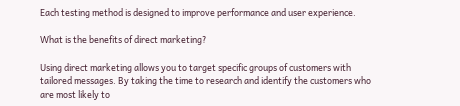Each testing method is designed to improve performance and user experience.

What is the benefits of direct marketing?

Using direct marketing allows you to target specific groups of customers with tailored messages. By taking the time to research and identify the customers who are most likely to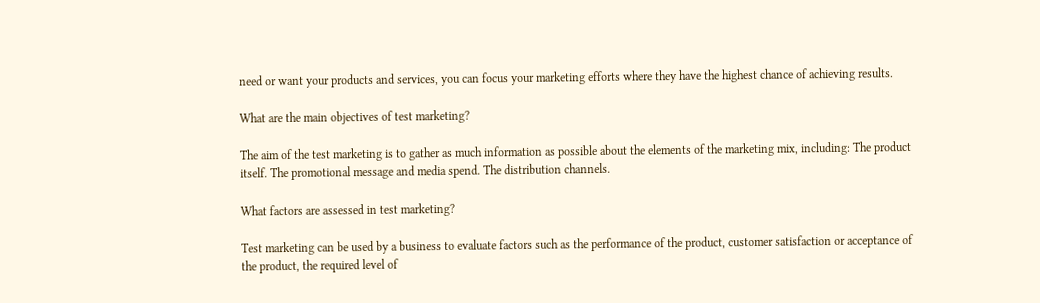need or want your products and services, you can focus your marketing efforts where they have the highest chance of achieving results.

What are the main objectives of test marketing?

The aim of the test marketing is to gather as much information as possible about the elements of the marketing mix, including: The product itself. The promotional message and media spend. The distribution channels.

What factors are assessed in test marketing?

Test marketing can be used by a business to evaluate factors such as the performance of the product, customer satisfaction or acceptance of the product, the required level of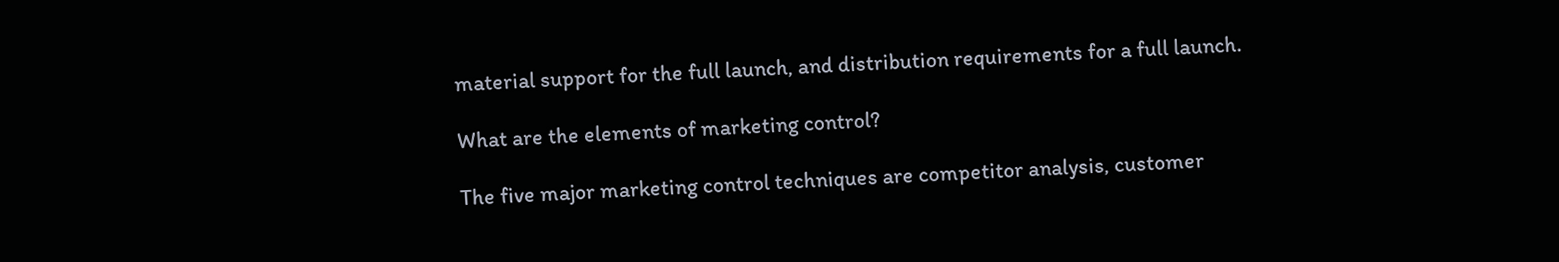material support for the full launch, and distribution requirements for a full launch.

What are the elements of marketing control?

The five major marketing control techniques are competitor analysis, customer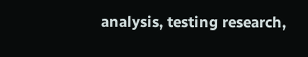analysis, testing research,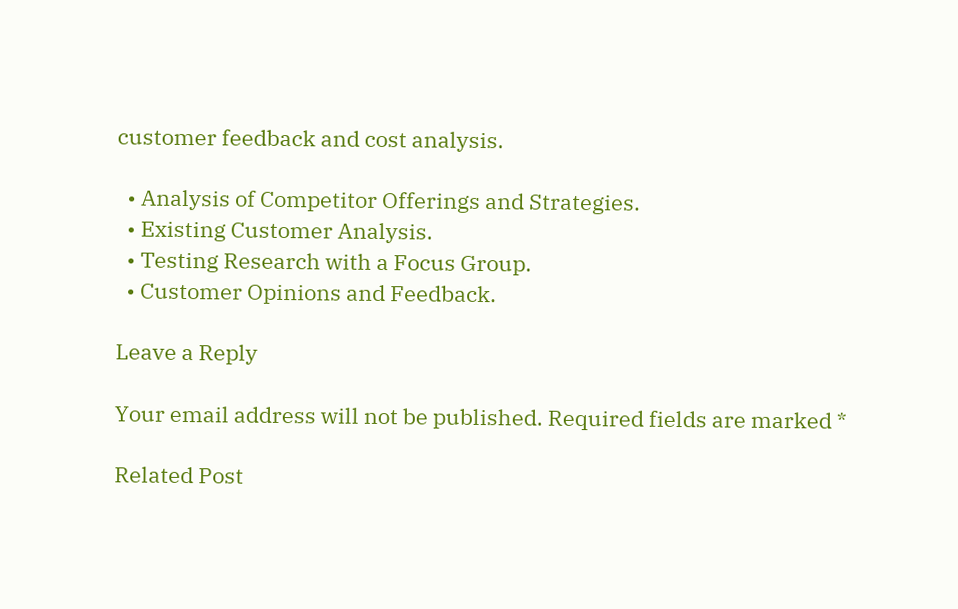customer feedback and cost analysis.

  • Analysis of Competitor Offerings and Strategies.
  • Existing Customer Analysis.
  • Testing Research with a Focus Group.
  • Customer Opinions and Feedback.

Leave a Reply

Your email address will not be published. Required fields are marked *

Related Post